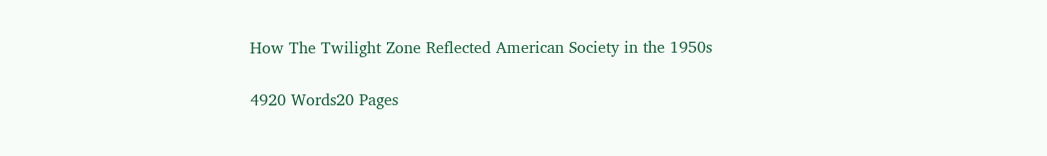How The Twilight Zone Reflected American Society in the 1950s

4920 Words20 Pages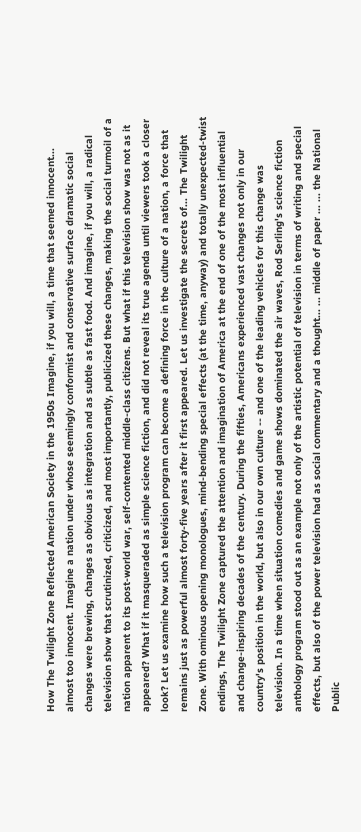How The Twilight Zone Reflected American Society in the 1950s Imagine, if you will, a time that seemed innocent... almost too innocent. Imagine a nation under whose seemingly conformist and conservative surface dramatic social changes were brewing, changes as obvious as integration and as subtle as fast food. And imagine, if you will, a radical television show that scrutinized, criticized, and most importantly, publicized these changes, making the social turmoil of a nation apparent to its post-world war, self-contented middle-class citizens. But what if this television show was not as it appeared? What if it masqueraded as simple science fiction, and did not reveal its true agenda until viewers took a closer look? Let us examine how such a television program can become a defining force in the culture of a nation, a force that remains just as powerful almost forty-five years after it first appeared. Let us investigate the secrets of... The Twilight Zone. With ominous opening monologues, mind-bending special effects (at the time, anyway) and totally unexpected-twist endings, The Twilight Zone captured the attention and imagination of America at the end of one of the most influential and change-inspiring decades of the century. During the fifties, Americans experienced vast changes not only in our country's position in the world, but also in our own culture -- and one of the leading vehicles for this change was television. In a time when situation comedies and game shows dominated the air waves, Rod Serling's science fiction anthology program stood out as an example not only of the artistic potential of television in terms of writing and special effects, but also of the power television had as social commentary and a thought... ... middle of paper ... ... the National Public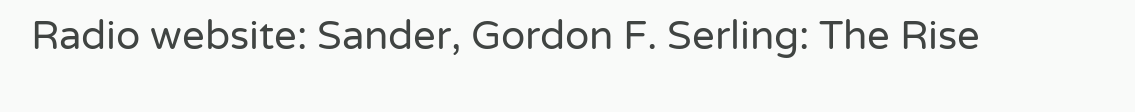Radio website: Sander, Gordon F. Serling: The Rise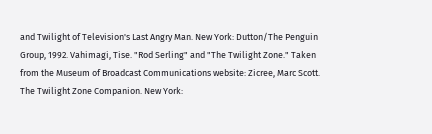and Twilight of Television's Last Angry Man. New York: Dutton/The Penguin Group, 1992. Vahimagi, Tise. "Rod Serling" and "The Twilight Zone." Taken from the Museum of Broadcast Communications website: Zicree, Marc Scott. The Twilight Zone Companion. New York: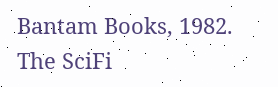Bantam Books, 1982. The SciFi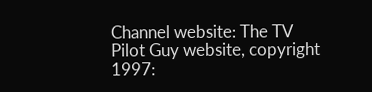Channel website: The TV Pilot Guy website, copyright 1997: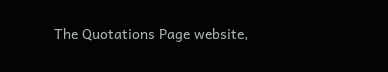The Quotations Page website,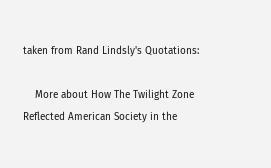taken from Rand Lindsly's Quotations:

    More about How The Twilight Zone Reflected American Society in the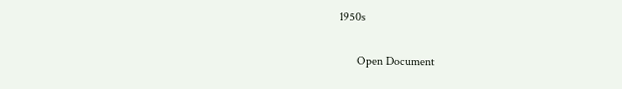1950s

      Open Document